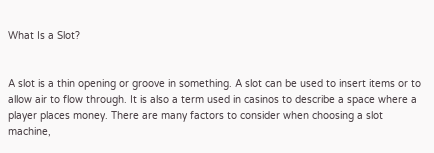What Is a Slot?


A slot is a thin opening or groove in something. A slot can be used to insert items or to allow air to flow through. It is also a term used in casinos to describe a space where a player places money. There are many factors to consider when choosing a slot machine,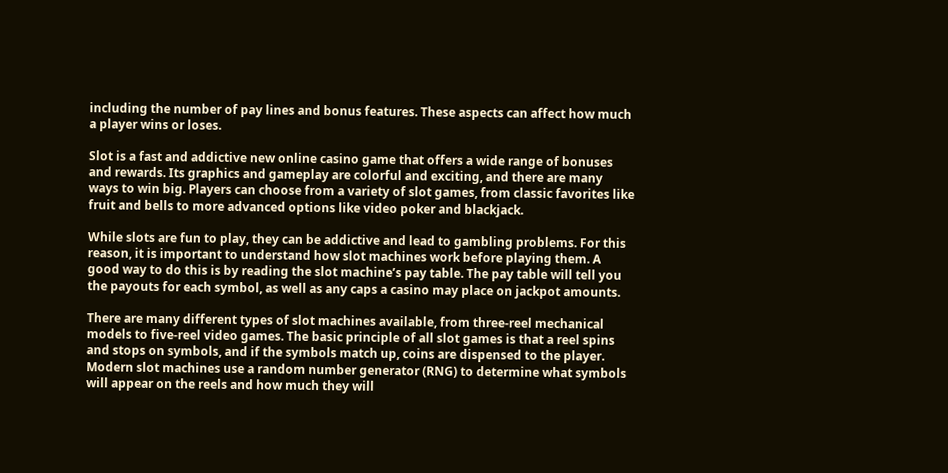including the number of pay lines and bonus features. These aspects can affect how much a player wins or loses.

Slot is a fast and addictive new online casino game that offers a wide range of bonuses and rewards. Its graphics and gameplay are colorful and exciting, and there are many ways to win big. Players can choose from a variety of slot games, from classic favorites like fruit and bells to more advanced options like video poker and blackjack.

While slots are fun to play, they can be addictive and lead to gambling problems. For this reason, it is important to understand how slot machines work before playing them. A good way to do this is by reading the slot machine’s pay table. The pay table will tell you the payouts for each symbol, as well as any caps a casino may place on jackpot amounts.

There are many different types of slot machines available, from three-reel mechanical models to five-reel video games. The basic principle of all slot games is that a reel spins and stops on symbols, and if the symbols match up, coins are dispensed to the player. Modern slot machines use a random number generator (RNG) to determine what symbols will appear on the reels and how much they will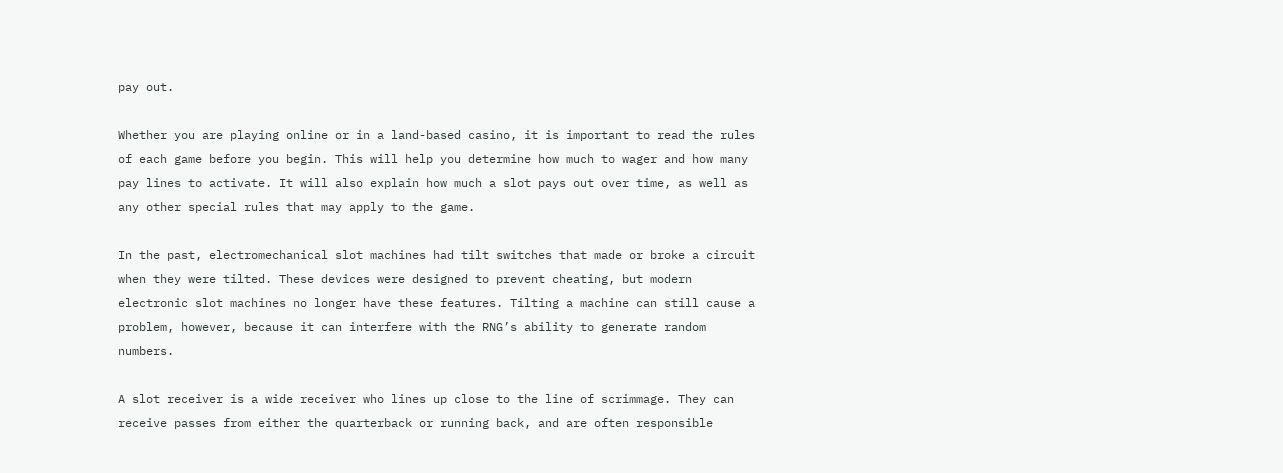pay out.

Whether you are playing online or in a land-based casino, it is important to read the rules of each game before you begin. This will help you determine how much to wager and how many pay lines to activate. It will also explain how much a slot pays out over time, as well as any other special rules that may apply to the game.

In the past, electromechanical slot machines had tilt switches that made or broke a circuit when they were tilted. These devices were designed to prevent cheating, but modern electronic slot machines no longer have these features. Tilting a machine can still cause a problem, however, because it can interfere with the RNG’s ability to generate random numbers.

A slot receiver is a wide receiver who lines up close to the line of scrimmage. They can receive passes from either the quarterback or running back, and are often responsible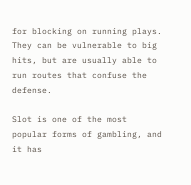for blocking on running plays. They can be vulnerable to big hits, but are usually able to run routes that confuse the defense.

Slot is one of the most popular forms of gambling, and it has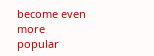become even more popular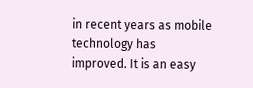in recent years as mobile technology has improved. It is an easy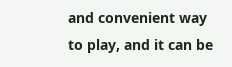and convenient way to play, and it can be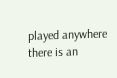played anywhere there is an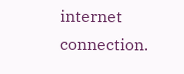internet connection.